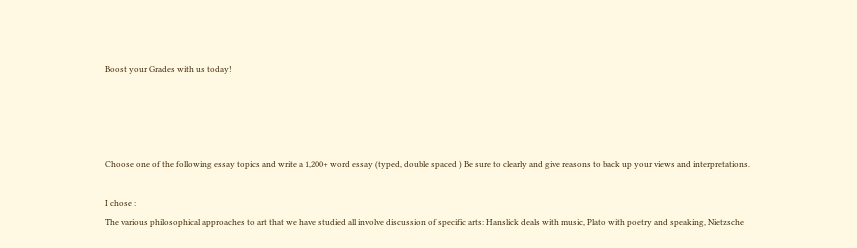Boost your Grades with us today!




Choose one of the following essay topics and write a 1,200+ word essay (typed, double spaced ) Be sure to clearly and give reasons to back up your views and interpretations.

I chose :
The various philosophical approaches to art that we have studied all involve discussion of specific arts: Hanslick deals with music, Plato with poetry and speaking, Nietzsche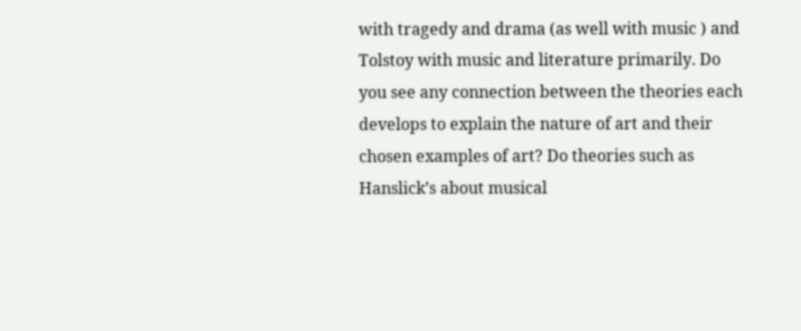with tragedy and drama (as well with music ) and Tolstoy with music and literature primarily. Do you see any connection between the theories each develops to explain the nature of art and their chosen examples of art? Do theories such as Hanslick’s about musical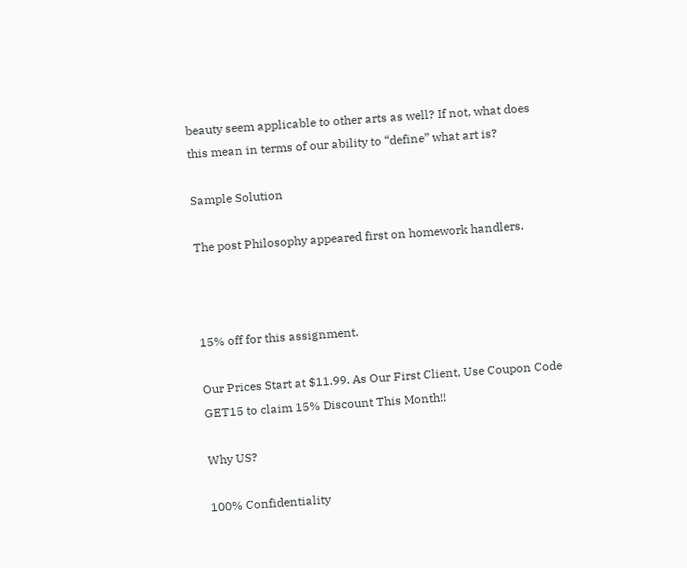beauty seem applicable to other arts as well? If not, what does this mean in terms of our ability to “define” what art is?

Sample Solution

The post Philosophy appeared first on homework handlers.



15% off for this assignment.

Our Prices Start at $11.99. As Our First Client, Use Coupon Code GET15 to claim 15% Discount This Month!!

Why US?

100% Confidentiality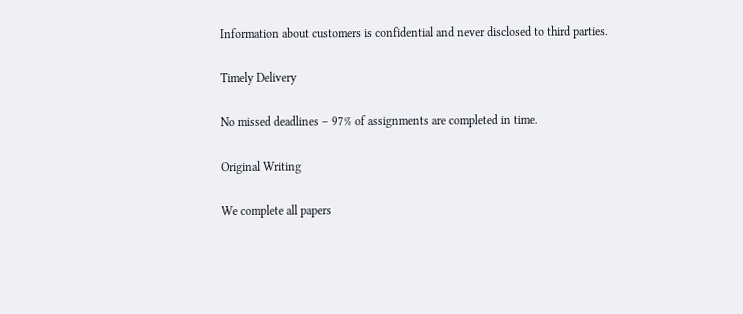Information about customers is confidential and never disclosed to third parties.

Timely Delivery

No missed deadlines – 97% of assignments are completed in time.

Original Writing

We complete all papers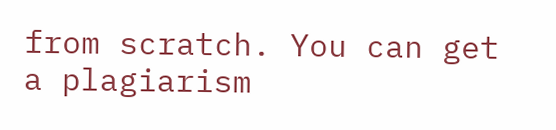from scratch. You can get a plagiarism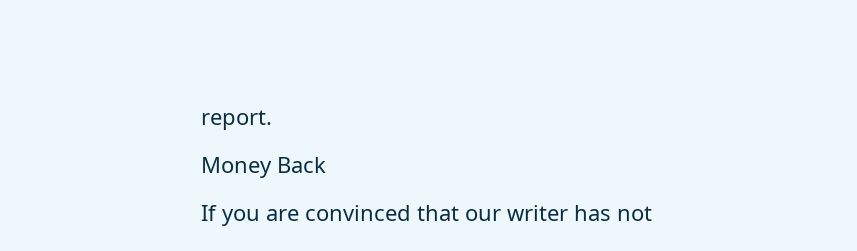report.

Money Back

If you are convinced that our writer has not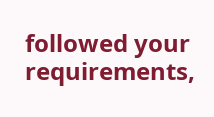followed your requirements,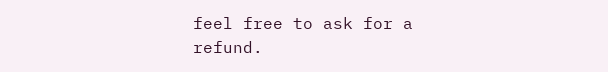feel free to ask for a refund.